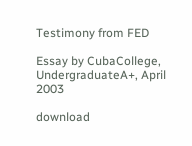Testimony from FED

Essay by CubaCollege, UndergraduateA+, April 2003

download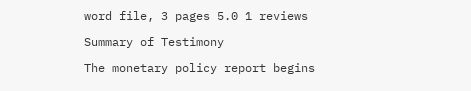word file, 3 pages 5.0 1 reviews

Summary of Testimony

The monetary policy report begins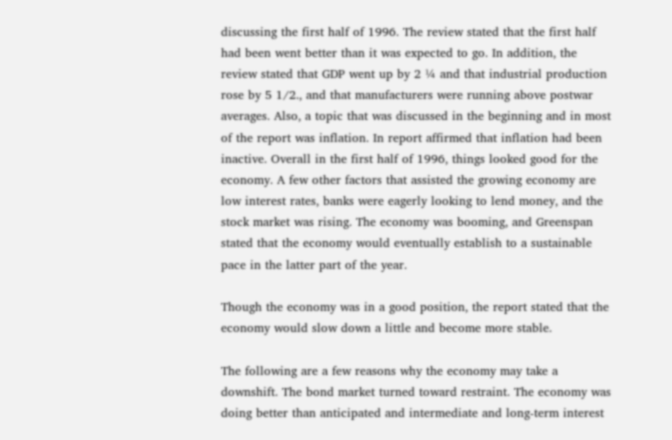discussing the first half of 1996. The review stated that the first half had been went better than it was expected to go. In addition, the review stated that GDP went up by 2 ¼ and that industrial production rose by 5 1/2., and that manufacturers were running above postwar averages. Also, a topic that was discussed in the beginning and in most of the report was inflation. In report affirmed that inflation had been inactive. Overall in the first half of 1996, things looked good for the economy. A few other factors that assisted the growing economy are low interest rates, banks were eagerly looking to lend money, and the stock market was rising. The economy was booming, and Greenspan stated that the economy would eventually establish to a sustainable pace in the latter part of the year.

Though the economy was in a good position, the report stated that the economy would slow down a little and become more stable.

The following are a few reasons why the economy may take a downshift. The bond market turned toward restraint. The economy was doing better than anticipated and intermediate and long-term interest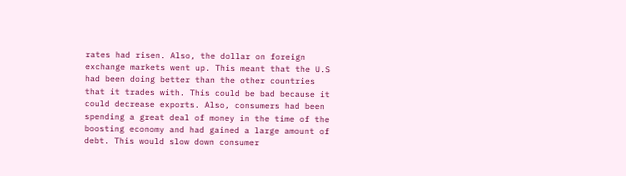rates had risen. Also, the dollar on foreign exchange markets went up. This meant that the U.S had been doing better than the other countries that it trades with. This could be bad because it could decrease exports. Also, consumers had been spending a great deal of money in the time of the boosting economy and had gained a large amount of debt. This would slow down consumer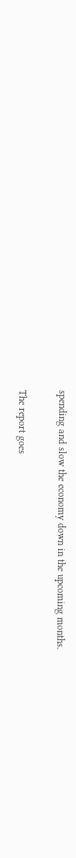spending and slow the economy down in the upcoming months.

The report goes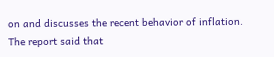on and discusses the recent behavior of inflation. The report said that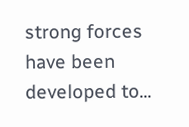strong forces have been developed to...